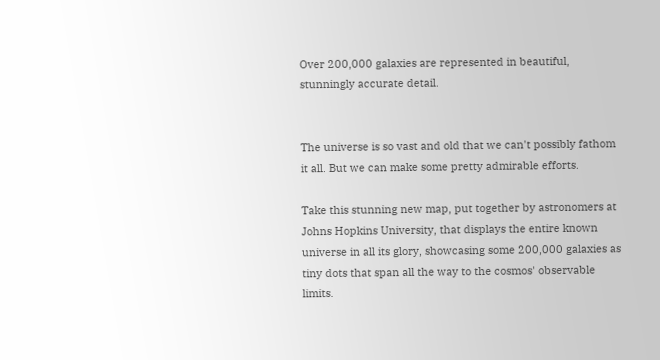Over 200,000 galaxies are represented in beautiful, stunningly accurate detail.


The universe is so vast and old that we can't possibly fathom it all. But we can make some pretty admirable efforts.

Take this stunning new map, put together by astronomers at Johns Hopkins University, that displays the entire known universe in all its glory, showcasing some 200,000 galaxies as tiny dots that span all the way to the cosmos' observable limits.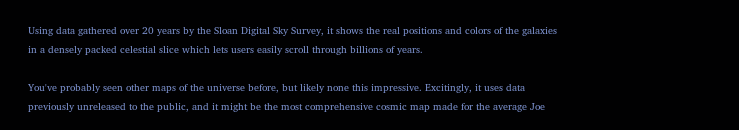Using data gathered over 20 years by the Sloan Digital Sky Survey, it shows the real positions and colors of the galaxies in a densely packed celestial slice which lets users easily scroll through billions of years.

You've probably seen other maps of the universe before, but likely none this impressive. Excitingly, it uses data previously unreleased to the public, and it might be the most comprehensive cosmic map made for the average Joe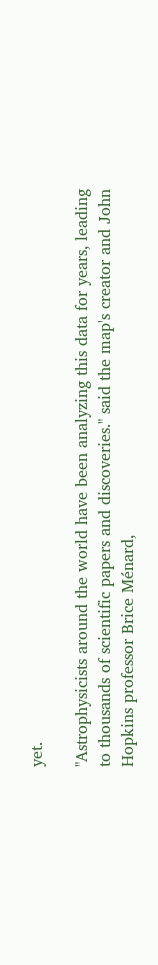yet.

"Astrophysicists around the world have been analyzing this data for years, leading to thousands of scientific papers and discoveries." said the map's creator and John Hopkins professor Brice Ménard,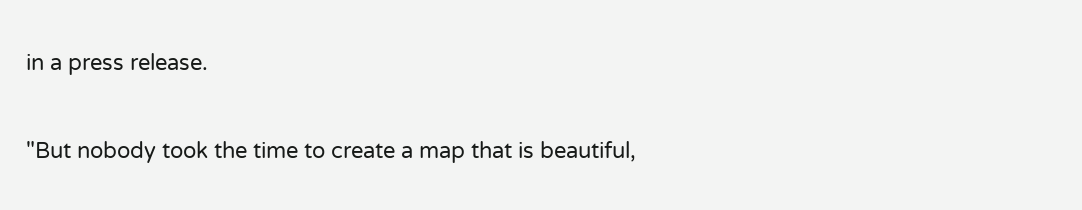in a press release.

"But nobody took the time to create a map that is beautiful,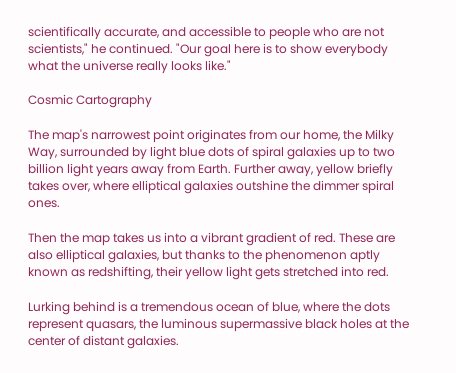scientifically accurate, and accessible to people who are not scientists," he continued. "Our goal here is to show everybody what the universe really looks like."

Cosmic Cartography

The map's narrowest point originates from our home, the Milky Way, surrounded by light blue dots of spiral galaxies up to two billion light years away from Earth. Further away, yellow briefly takes over, where elliptical galaxies outshine the dimmer spiral ones.

Then the map takes us into a vibrant gradient of red. These are also elliptical galaxies, but thanks to the phenomenon aptly known as redshifting, their yellow light gets stretched into red.

Lurking behind is a tremendous ocean of blue, where the dots represent quasars, the luminous supermassive black holes at the center of distant galaxies.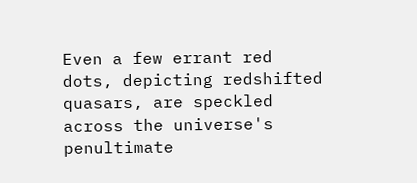Even a few errant red dots, depicting redshifted quasars, are speckled across the universe's penultimate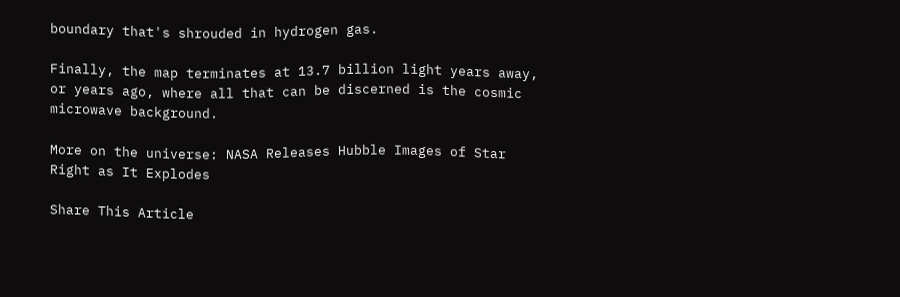boundary that's shrouded in hydrogen gas.

Finally, the map terminates at 13.7 billion light years away, or years ago, where all that can be discerned is the cosmic microwave background.

More on the universe: NASA Releases Hubble Images of Star Right as It Explodes

Share This Article